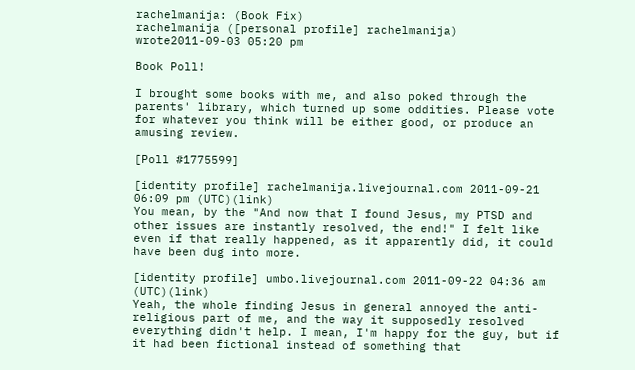rachelmanija: (Book Fix)
rachelmanija ([personal profile] rachelmanija) wrote2011-09-03 05:20 pm

Book Poll!

I brought some books with me, and also poked through the parents' library, which turned up some oddities. Please vote for whatever you think will be either good, or produce an amusing review.

[Poll #1775599]

[identity profile] rachelmanija.livejournal.com 2011-09-21 06:09 pm (UTC)(link)
You mean, by the "And now that I found Jesus, my PTSD and other issues are instantly resolved, the end!" I felt like even if that really happened, as it apparently did, it could have been dug into more.

[identity profile] umbo.livejournal.com 2011-09-22 04:36 am (UTC)(link)
Yeah, the whole finding Jesus in general annoyed the anti-religious part of me, and the way it supposedly resolved everything didn't help. I mean, I'm happy for the guy, but if it had been fictional instead of something that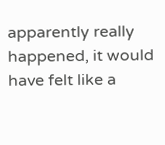apparently really happened, it would have felt like a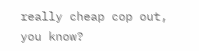really cheap cop out, you know?